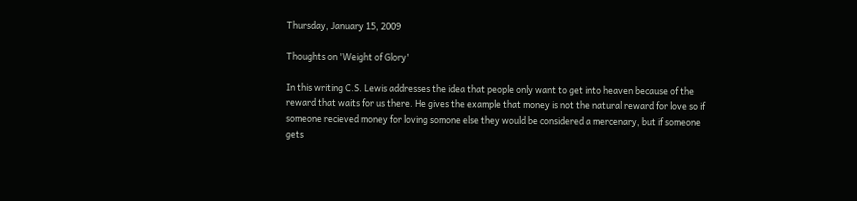Thursday, January 15, 2009

Thoughts on 'Weight of Glory'

In this writing C.S. Lewis addresses the idea that people only want to get into heaven because of the reward that waits for us there. He gives the example that money is not the natural reward for love so if someone recieved money for loving somone else they would be considered a mercenary, but if someone gets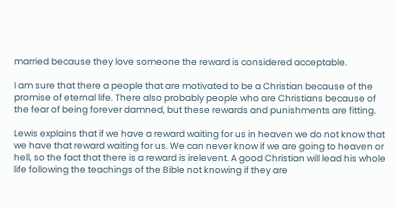married because they love someone the reward is considered acceptable.

I am sure that there a people that are motivated to be a Christian because of the promise of eternal life. There also probably people who are Christians because of the fear of being forever damned, but these rewards and punishments are fitting.

Lewis explains that if we have a reward waiting for us in heaven we do not know that we have that reward waiting for us. We can never know if we are going to heaven or hell, so the fact that there is a reward is irelevent. A good Christian will lead his whole life following the teachings of the Bible not knowing if they are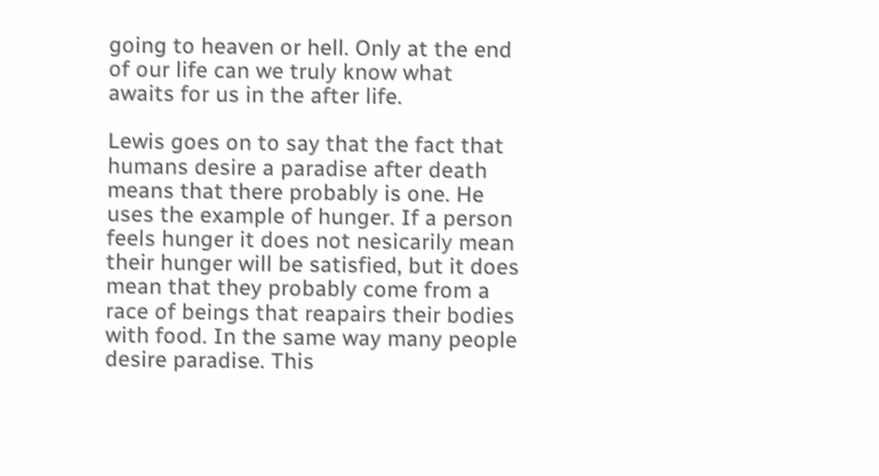going to heaven or hell. Only at the end of our life can we truly know what awaits for us in the after life.

Lewis goes on to say that the fact that humans desire a paradise after death means that there probably is one. He uses the example of hunger. If a person feels hunger it does not nesicarily mean their hunger will be satisfied, but it does mean that they probably come from a race of beings that reapairs their bodies with food. In the same way many people desire paradise. This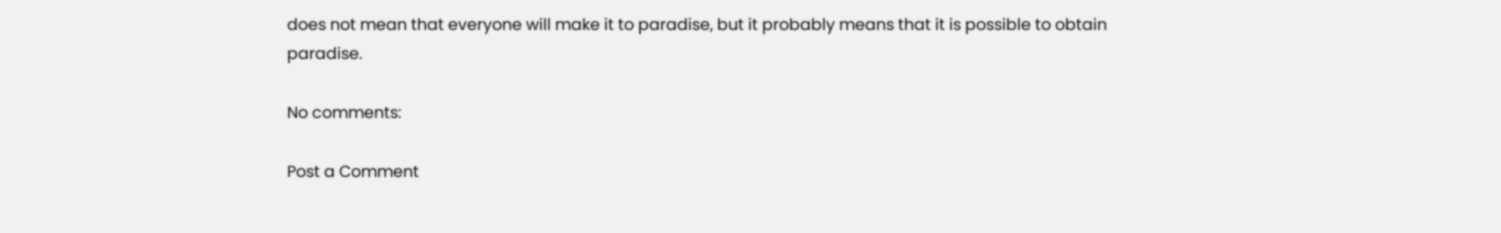does not mean that everyone will make it to paradise, but it probably means that it is possible to obtain paradise.

No comments:

Post a Comment